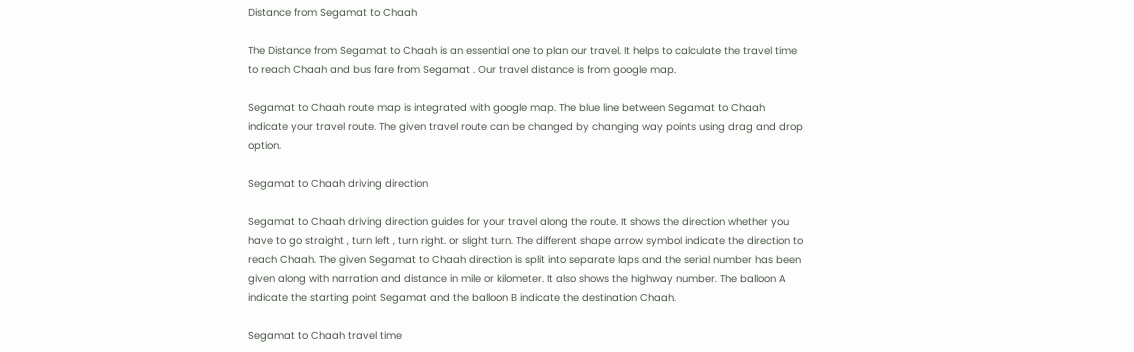Distance from Segamat to Chaah

The Distance from Segamat to Chaah is an essential one to plan our travel. It helps to calculate the travel time to reach Chaah and bus fare from Segamat . Our travel distance is from google map.

Segamat to Chaah route map is integrated with google map. The blue line between Segamat to Chaah indicate your travel route. The given travel route can be changed by changing way points using drag and drop option.

Segamat to Chaah driving direction

Segamat to Chaah driving direction guides for your travel along the route. It shows the direction whether you have to go straight , turn left , turn right. or slight turn. The different shape arrow symbol indicate the direction to reach Chaah. The given Segamat to Chaah direction is split into separate laps and the serial number has been given along with narration and distance in mile or kilometer. It also shows the highway number. The balloon A indicate the starting point Segamat and the balloon B indicate the destination Chaah.

Segamat to Chaah travel time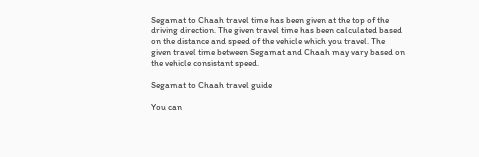Segamat to Chaah travel time has been given at the top of the driving direction. The given travel time has been calculated based on the distance and speed of the vehicle which you travel. The given travel time between Segamat and Chaah may vary based on the vehicle consistant speed.

Segamat to Chaah travel guide

You can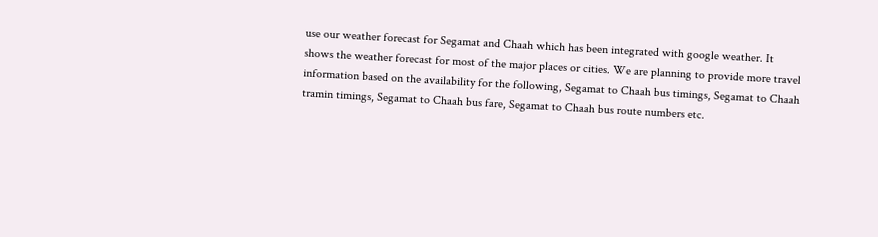use our weather forecast for Segamat and Chaah which has been integrated with google weather. It shows the weather forecast for most of the major places or cities. We are planning to provide more travel information based on the availability for the following, Segamat to Chaah bus timings, Segamat to Chaah tramin timings, Segamat to Chaah bus fare, Segamat to Chaah bus route numbers etc.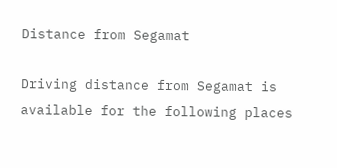Distance from Segamat

Driving distance from Segamat is available for the following places